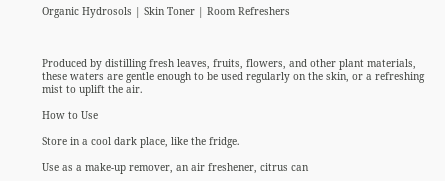Organic Hydrosols | Skin Toner | Room Refreshers



Produced by distilling fresh leaves, fruits, flowers, and other plant materials, these waters are gentle enough to be used regularly on the skin, or a refreshing mist to uplift the air.

How to Use

Store in a cool dark place, like the fridge.

Use as a make-up remover, an air freshener, citrus can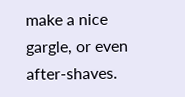make a nice gargle, or even after-shaves.